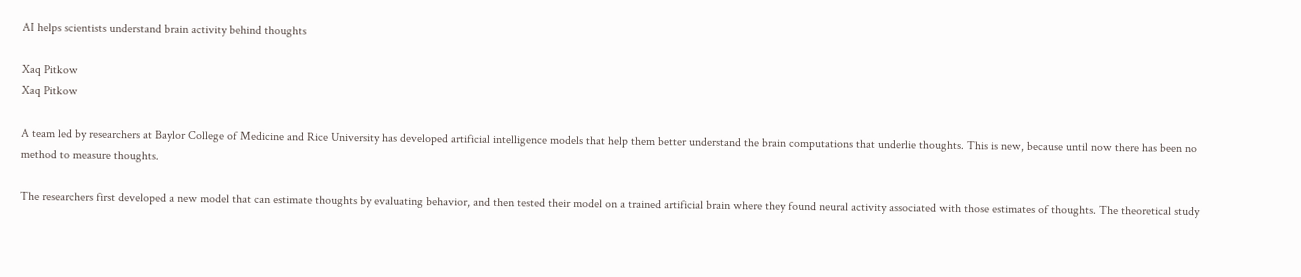AI helps scientists understand brain activity behind thoughts

Xaq Pitkow
Xaq Pitkow

A team led by researchers at Baylor College of Medicine and Rice University has developed artificial intelligence models that help them better understand the brain computations that underlie thoughts. This is new, because until now there has been no method to measure thoughts.

The researchers first developed a new model that can estimate thoughts by evaluating behavior, and then tested their model on a trained artificial brain where they found neural activity associated with those estimates of thoughts. The theoretical study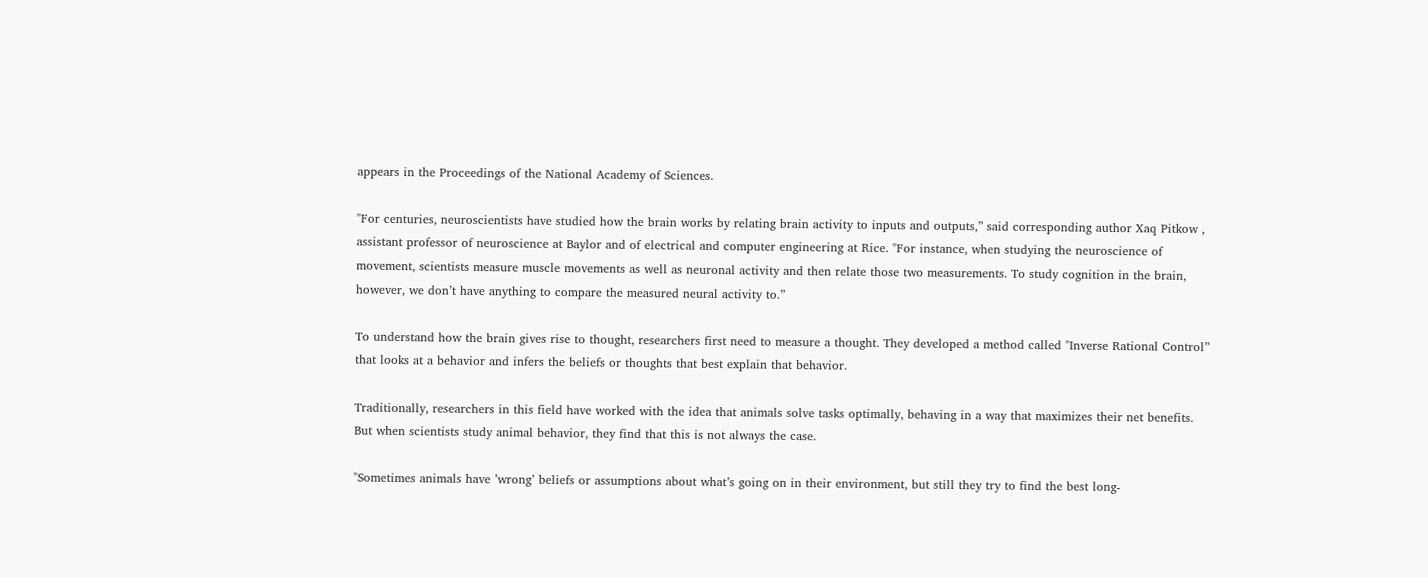appears in the Proceedings of the National Academy of Sciences.

"For centuries, neuroscientists have studied how the brain works by relating brain activity to inputs and outputs,” said corresponding author Xaq Pitkow , assistant professor of neuroscience at Baylor and of electrical and computer engineering at Rice. "For instance, when studying the neuroscience of movement, scientists measure muscle movements as well as neuronal activity and then relate those two measurements. To study cognition in the brain, however, we don’t have anything to compare the measured neural activity to.”

To understand how the brain gives rise to thought, researchers first need to measure a thought. They developed a method called "Inverse Rational Control” that looks at a behavior and infers the beliefs or thoughts that best explain that behavior.

Traditionally, researchers in this field have worked with the idea that animals solve tasks optimally, behaving in a way that maximizes their net benefits. But when scientists study animal behavior, they find that this is not always the case.

"Sometimes animals have ’wrong’ beliefs or assumptions about what’s going on in their environment, but still they try to find the best long-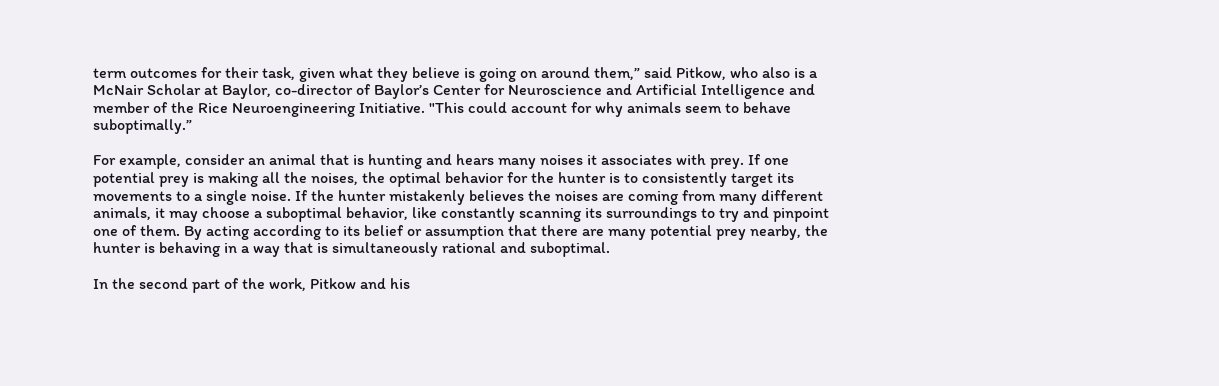term outcomes for their task, given what they believe is going on around them,” said Pitkow, who also is a McNair Scholar at Baylor, co-director of Baylor’s Center for Neuroscience and Artificial Intelligence and member of the Rice Neuroengineering Initiative. "This could account for why animals seem to behave suboptimally.”

For example, consider an animal that is hunting and hears many noises it associates with prey. If one potential prey is making all the noises, the optimal behavior for the hunter is to consistently target its movements to a single noise. If the hunter mistakenly believes the noises are coming from many different animals, it may choose a suboptimal behavior, like constantly scanning its surroundings to try and pinpoint one of them. By acting according to its belief or assumption that there are many potential prey nearby, the hunter is behaving in a way that is simultaneously rational and suboptimal.

In the second part of the work, Pitkow and his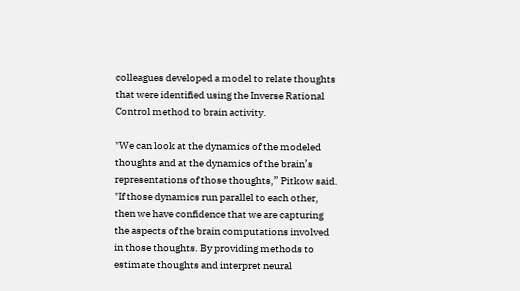colleagues developed a model to relate thoughts that were identified using the Inverse Rational Control method to brain activity.

"We can look at the dynamics of the modeled thoughts and at the dynamics of the brain’s representations of those thoughts,” Pitkow said. "If those dynamics run parallel to each other, then we have confidence that we are capturing the aspects of the brain computations involved in those thoughts. By providing methods to estimate thoughts and interpret neural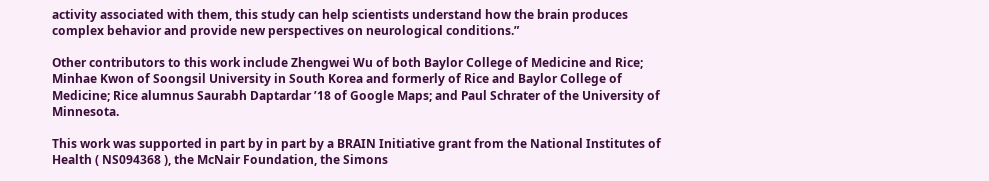activity associated with them, this study can help scientists understand how the brain produces complex behavior and provide new perspectives on neurological conditions.”

Other contributors to this work include Zhengwei Wu of both Baylor College of Medicine and Rice; Minhae Kwon of Soongsil University in South Korea and formerly of Rice and Baylor College of Medicine; Rice alumnus Saurabh Daptardar ’18 of Google Maps; and Paul Schrater of the University of Minnesota.

This work was supported in part by in part by a BRAIN Initiative grant from the National Institutes of Health ( NS094368 ), the McNair Foundation, the Simons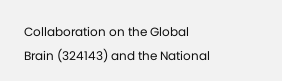Collaboration on the Global Brain (324143) and the National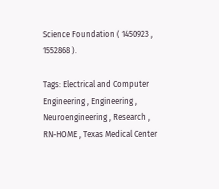Science Foundation ( 1450923 , 1552868 ).

Tags: Electrical and Computer Engineering , Engineering , Neuroengineering , Research , RN-HOME , Texas Medical Center